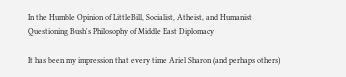In the Humble Opinion of LittleBill, Socialist, Atheist, and Humanist
Questioning Bush's Philosophy of Middle East Diplomacy

It has been my impression that every time Ariel Sharon (and perhaps others)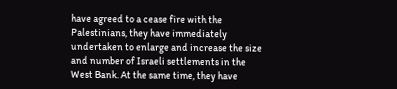have agreed to a cease fire with the Palestinians, they have immediately undertaken to enlarge and increase the size and number of Israeli settlements in the West Bank. At the same time, they have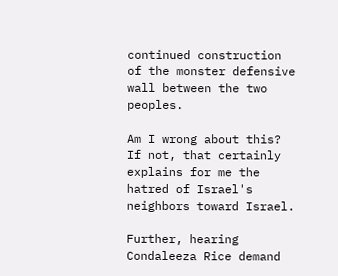continued construction of the monster defensive wall between the two peoples.

Am I wrong about this? If not, that certainly explains for me the hatred of Israel's neighbors toward Israel.

Further, hearing Condaleeza Rice demand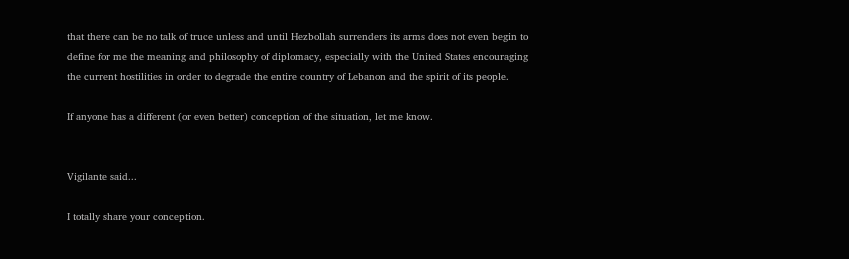that there can be no talk of truce unless and until Hezbollah surrenders its arms does not even begin to define for me the meaning and philosophy of diplomacy, especially with the United States encouraging the current hostilities in order to degrade the entire country of Lebanon and the spirit of its people.

If anyone has a different (or even better) conception of the situation, let me know.


Vigilante said...

I totally share your conception.